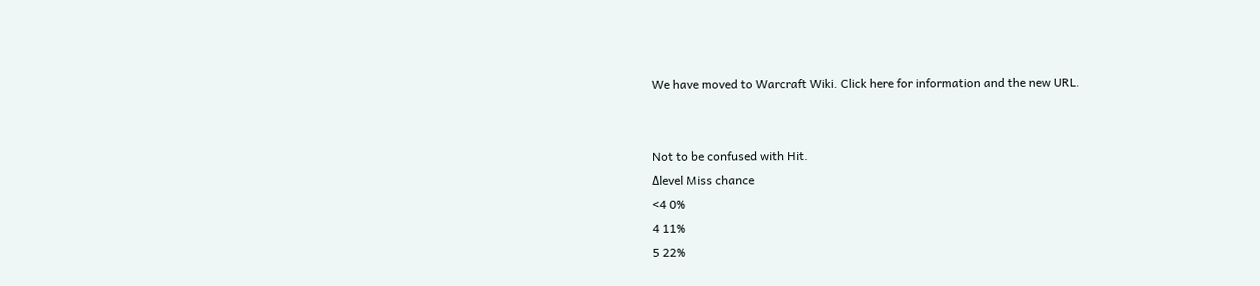We have moved to Warcraft Wiki. Click here for information and the new URL.


Not to be confused with Hit.
Δlevel Miss chance
<4 0%
4 11%
5 22%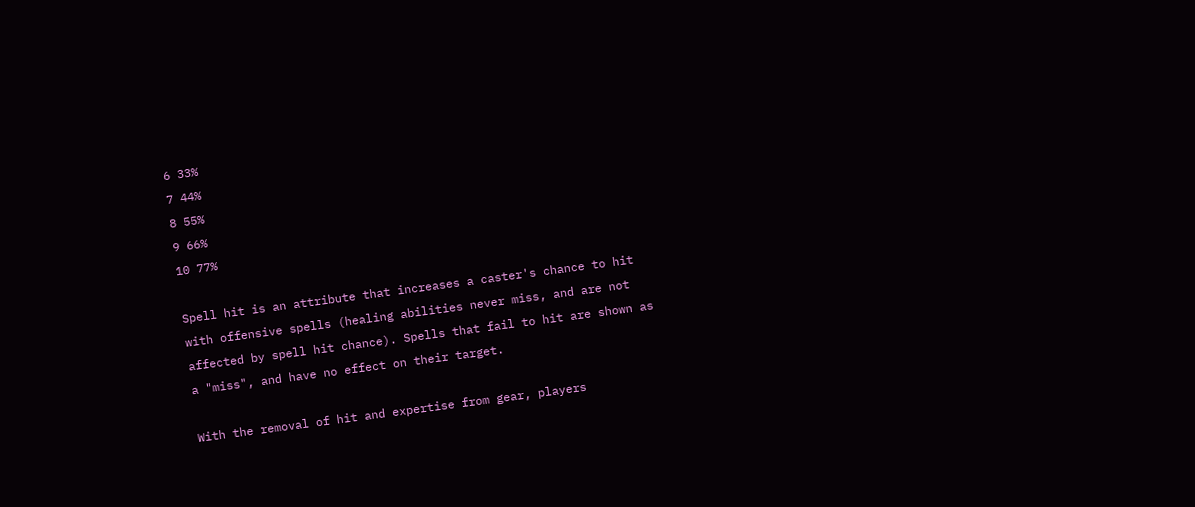6 33%
7 44%
8 55%
9 66%
10 77%

Spell hit is an attribute that increases a caster's chance to hit with offensive spells (healing abilities never miss, and are not affected by spell hit chance). Spells that fail to hit are shown as a "miss", and have no effect on their target.

With the removal of hit and expertise from gear, players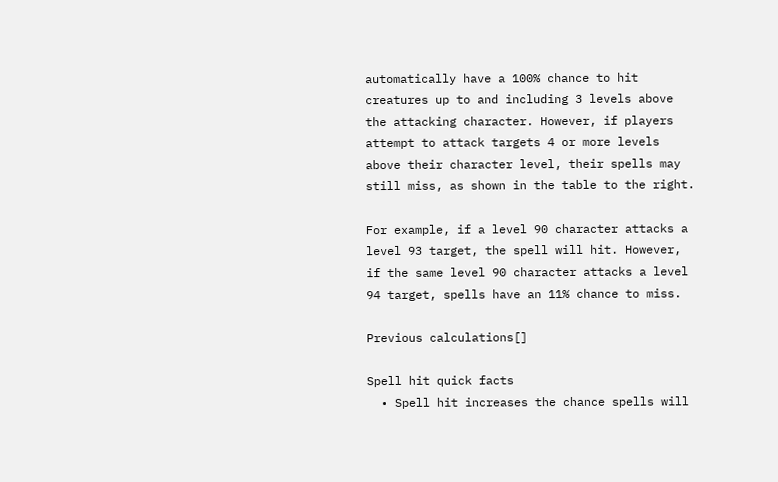automatically have a 100% chance to hit creatures up to and including 3 levels above the attacking character. However, if players attempt to attack targets 4 or more levels above their character level, their spells may still miss, as shown in the table to the right.

For example, if a level 90 character attacks a level 93 target, the spell will hit. However, if the same level 90 character attacks a level 94 target, spells have an 11% chance to miss.

Previous calculations[]

Spell hit quick facts
  • Spell hit increases the chance spells will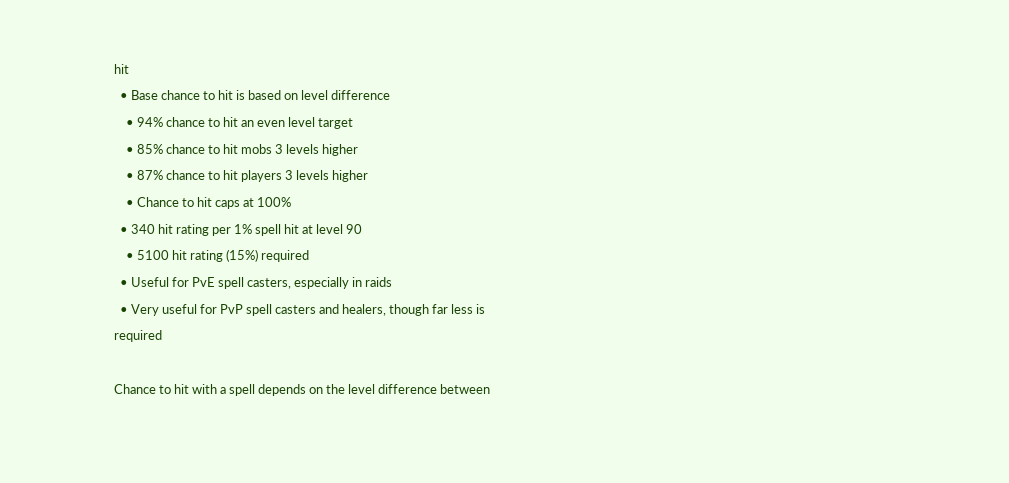hit
  • Base chance to hit is based on level difference
    • 94% chance to hit an even level target
    • 85% chance to hit mobs 3 levels higher
    • 87% chance to hit players 3 levels higher
    • Chance to hit caps at 100%
  • 340 hit rating per 1% spell hit at level 90
    • 5100 hit rating (15%) required
  • Useful for PvE spell casters, especially in raids
  • Very useful for PvP spell casters and healers, though far less is required

Chance to hit with a spell depends on the level difference between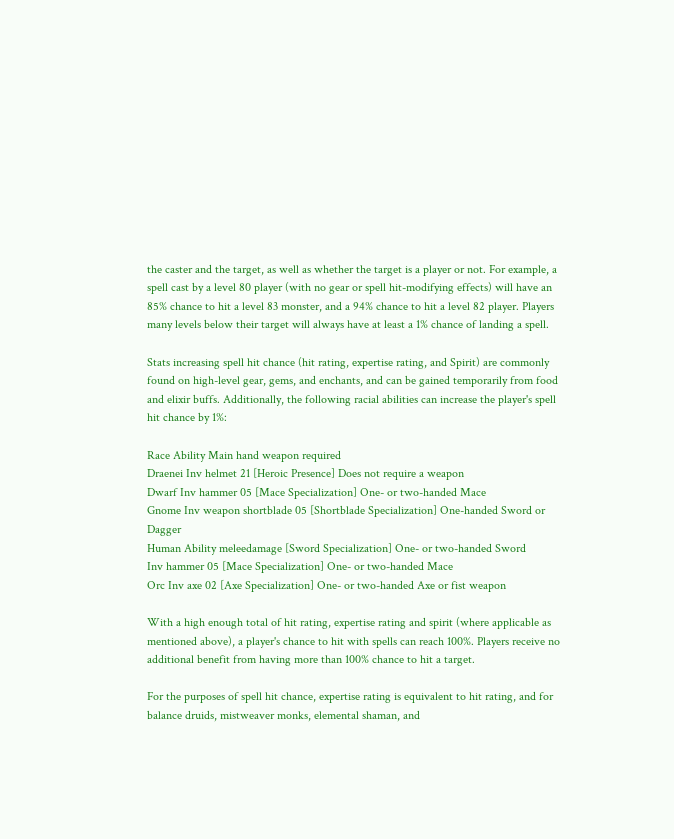the caster and the target, as well as whether the target is a player or not. For example, a spell cast by a level 80 player (with no gear or spell hit-modifying effects) will have an 85% chance to hit a level 83 monster, and a 94% chance to hit a level 82 player. Players many levels below their target will always have at least a 1% chance of landing a spell.

Stats increasing spell hit chance (hit rating, expertise rating, and Spirit) are commonly found on high-level gear, gems, and enchants, and can be gained temporarily from food and elixir buffs. Additionally, the following racial abilities can increase the player's spell hit chance by 1%:

Race Ability Main hand weapon required
Draenei Inv helmet 21 [Heroic Presence] Does not require a weapon
Dwarf Inv hammer 05 [Mace Specialization] One- or two-handed Mace
Gnome Inv weapon shortblade 05 [Shortblade Specialization] One-handed Sword or Dagger
Human Ability meleedamage [Sword Specialization] One- or two-handed Sword
Inv hammer 05 [Mace Specialization] One- or two-handed Mace
Orc Inv axe 02 [Axe Specialization] One- or two-handed Axe or fist weapon

With a high enough total of hit rating, expertise rating and spirit (where applicable as mentioned above), a player's chance to hit with spells can reach 100%. Players receive no additional benefit from having more than 100% chance to hit a target.

For the purposes of spell hit chance, expertise rating is equivalent to hit rating, and for balance druids, mistweaver monks, elemental shaman, and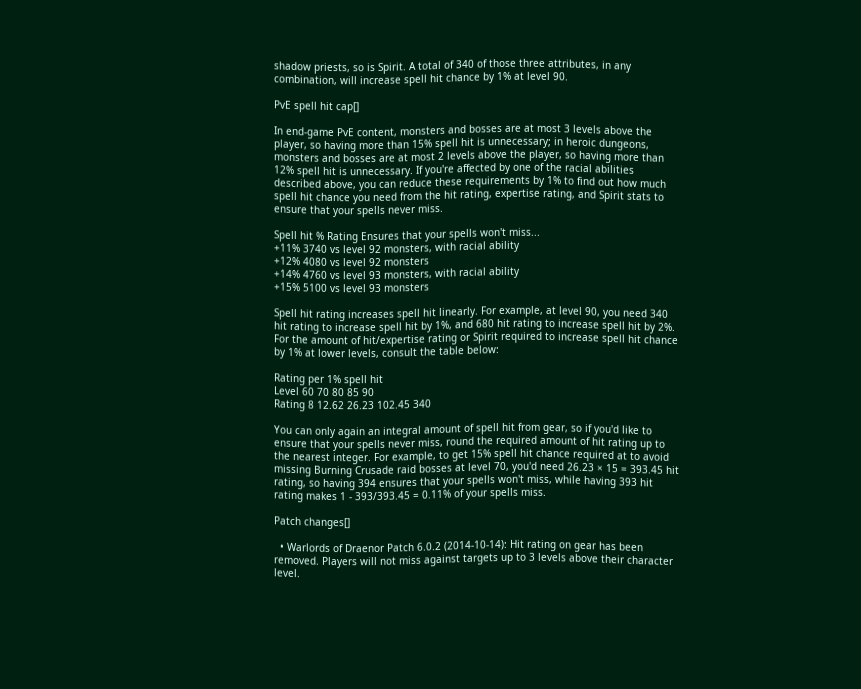shadow priests, so is Spirit. A total of 340 of those three attributes, in any combination, will increase spell hit chance by 1% at level 90.

PvE spell hit cap[]

In end-game PvE content, monsters and bosses are at most 3 levels above the player, so having more than 15% spell hit is unnecessary; in heroic dungeons, monsters and bosses are at most 2 levels above the player, so having more than 12% spell hit is unnecessary. If you're affected by one of the racial abilities described above, you can reduce these requirements by 1% to find out how much spell hit chance you need from the hit rating, expertise rating, and Spirit stats to ensure that your spells never miss.

Spell hit % Rating Ensures that your spells won't miss...
+11% 3740 vs level 92 monsters, with racial ability
+12% 4080 vs level 92 monsters
+14% 4760 vs level 93 monsters, with racial ability
+15% 5100 vs level 93 monsters

Spell hit rating increases spell hit linearly. For example, at level 90, you need 340 hit rating to increase spell hit by 1%, and 680 hit rating to increase spell hit by 2%. For the amount of hit/expertise rating or Spirit required to increase spell hit chance by 1% at lower levels, consult the table below:

Rating per 1% spell hit
Level 60 70 80 85 90
Rating 8 12.62 26.23 102.45 340

You can only again an integral amount of spell hit from gear, so if you'd like to ensure that your spells never miss, round the required amount of hit rating up to the nearest integer. For example, to get 15% spell hit chance required at to avoid missing Burning Crusade raid bosses at level 70, you'd need 26.23 × 15 = 393.45 hit rating, so having 394 ensures that your spells won't miss, while having 393 hit rating makes 1 - 393/393.45 = 0.11% of your spells miss.

Patch changes[]

  • Warlords of Draenor Patch 6.0.2 (2014-10-14): Hit rating on gear has been removed. Players will not miss against targets up to 3 levels above their character level.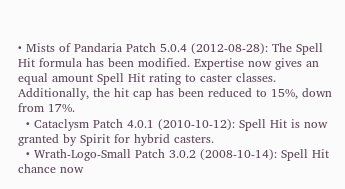• Mists of Pandaria Patch 5.0.4 (2012-08-28): The Spell Hit formula has been modified. Expertise now gives an equal amount Spell Hit rating to caster classes. Additionally, the hit cap has been reduced to 15%, down from 17%.
  • Cataclysm Patch 4.0.1 (2010-10-12): Spell Hit is now granted by Spirit for hybrid casters.
  • Wrath-Logo-Small Patch 3.0.2 (2008-10-14): Spell Hit chance now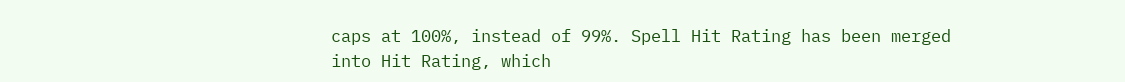caps at 100%, instead of 99%. Spell Hit Rating has been merged into Hit Rating, which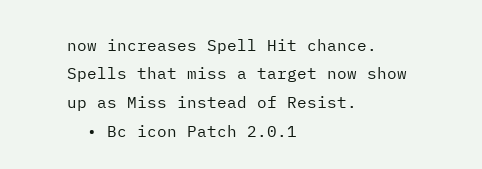now increases Spell Hit chance. Spells that miss a target now show up as Miss instead of Resist.
  • Bc icon Patch 2.0.1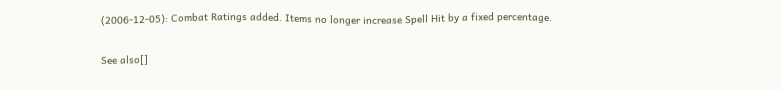(2006-12-05): Combat Ratings added. Items no longer increase Spell Hit by a fixed percentage.

See also[]